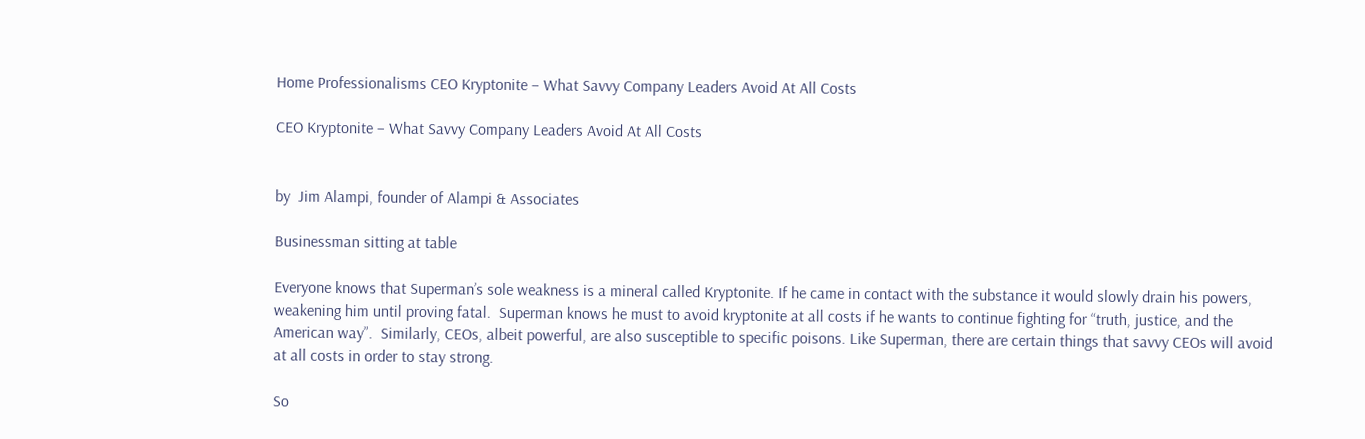Home Professionalisms CEO Kryptonite – What Savvy Company Leaders Avoid At All Costs

CEO Kryptonite – What Savvy Company Leaders Avoid At All Costs


by  Jim Alampi, founder of Alampi & Associates

Businessman sitting at table

Everyone knows that Superman’s sole weakness is a mineral called Kryptonite. If he came in contact with the substance it would slowly drain his powers, weakening him until proving fatal.  Superman knows he must to avoid kryptonite at all costs if he wants to continue fighting for “truth, justice, and the American way”.  Similarly, CEOs, albeit powerful, are also susceptible to specific poisons. Like Superman, there are certain things that savvy CEOs will avoid at all costs in order to stay strong.

So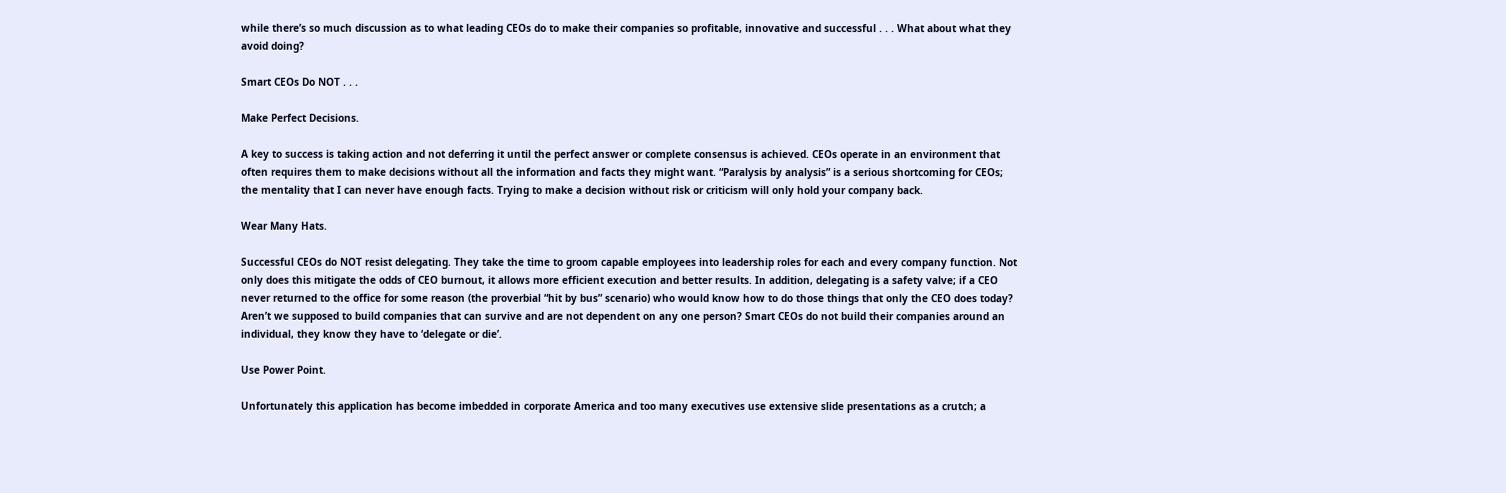while there’s so much discussion as to what leading CEOs do to make their companies so profitable, innovative and successful . . . What about what they avoid doing?

Smart CEOs Do NOT . . .

Make Perfect Decisions.

A key to success is taking action and not deferring it until the perfect answer or complete consensus is achieved. CEOs operate in an environment that often requires them to make decisions without all the information and facts they might want. “Paralysis by analysis” is a serious shortcoming for CEOs; the mentality that I can never have enough facts. Trying to make a decision without risk or criticism will only hold your company back.

Wear Many Hats.

Successful CEOs do NOT resist delegating. They take the time to groom capable employees into leadership roles for each and every company function. Not only does this mitigate the odds of CEO burnout, it allows more efficient execution and better results. In addition, delegating is a safety valve; if a CEO never returned to the office for some reason (the proverbial “hit by bus” scenario) who would know how to do those things that only the CEO does today? Aren’t we supposed to build companies that can survive and are not dependent on any one person? Smart CEOs do not build their companies around an individual, they know they have to ‘delegate or die’.

Use Power Point.

Unfortunately this application has become imbedded in corporate America and too many executives use extensive slide presentations as a crutch; a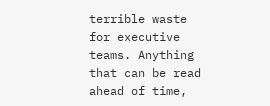terrible waste for executive teams. Anything that can be read ahead of time,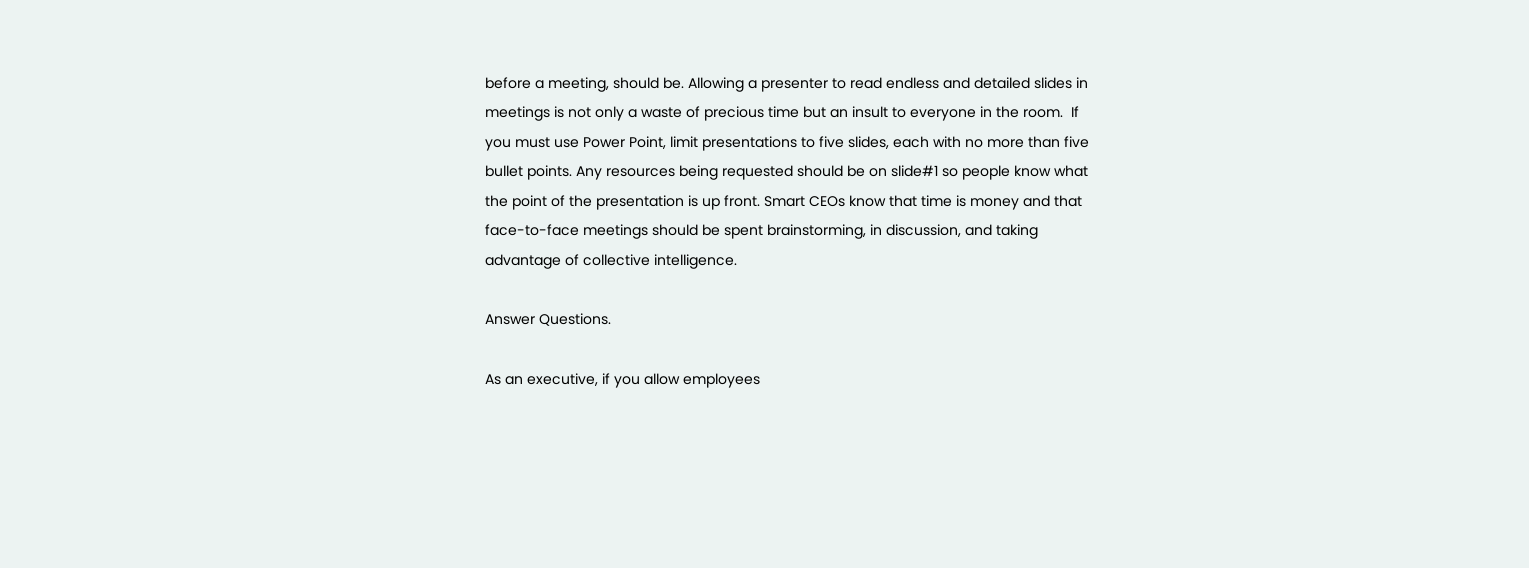before a meeting, should be. Allowing a presenter to read endless and detailed slides in meetings is not only a waste of precious time but an insult to everyone in the room.  If you must use Power Point, limit presentations to five slides, each with no more than five bullet points. Any resources being requested should be on slide#1 so people know what the point of the presentation is up front. Smart CEOs know that time is money and that face-to-face meetings should be spent brainstorming, in discussion, and taking advantage of collective intelligence.

Answer Questions.

As an executive, if you allow employees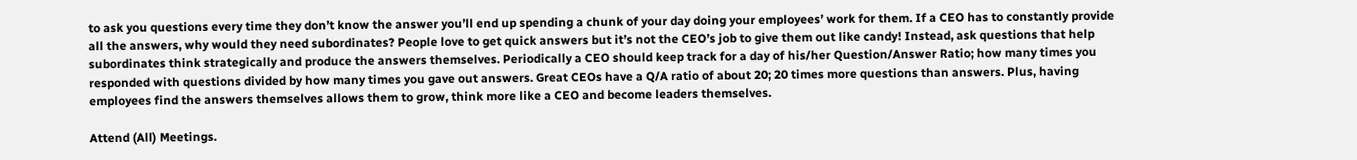to ask you questions every time they don’t know the answer you’ll end up spending a chunk of your day doing your employees’ work for them. If a CEO has to constantly provide all the answers, why would they need subordinates? People love to get quick answers but it’s not the CEO’s job to give them out like candy! Instead, ask questions that help subordinates think strategically and produce the answers themselves. Periodically a CEO should keep track for a day of his/her Question/Answer Ratio; how many times you responded with questions divided by how many times you gave out answers. Great CEOs have a Q/A ratio of about 20; 20 times more questions than answers. Plus, having employees find the answers themselves allows them to grow, think more like a CEO and become leaders themselves.

Attend (All) Meetings.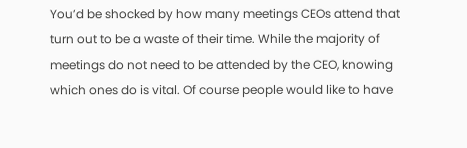You’d be shocked by how many meetings CEOs attend that turn out to be a waste of their time. While the majority of meetings do not need to be attended by the CEO, knowing which ones do is vital. Of course people would like to have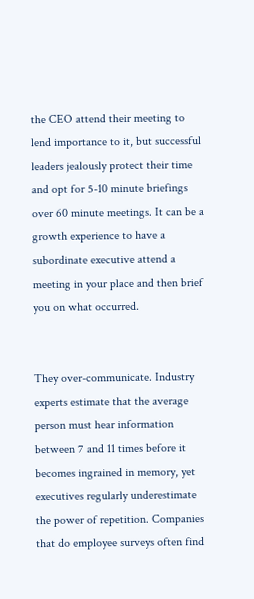the CEO attend their meeting to lend importance to it, but successful leaders jealously protect their time and opt for 5-10 minute briefings over 60 minute meetings. It can be a growth experience to have a subordinate executive attend a meeting in your place and then brief you on what occurred.


They over-communicate. Industry experts estimate that the average person must hear information between 7 and 11 times before it becomes ingrained in memory, yet executives regularly underestimate the power of repetition. Companies that do employee surveys often find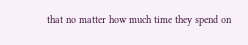that no matter how much time they spend on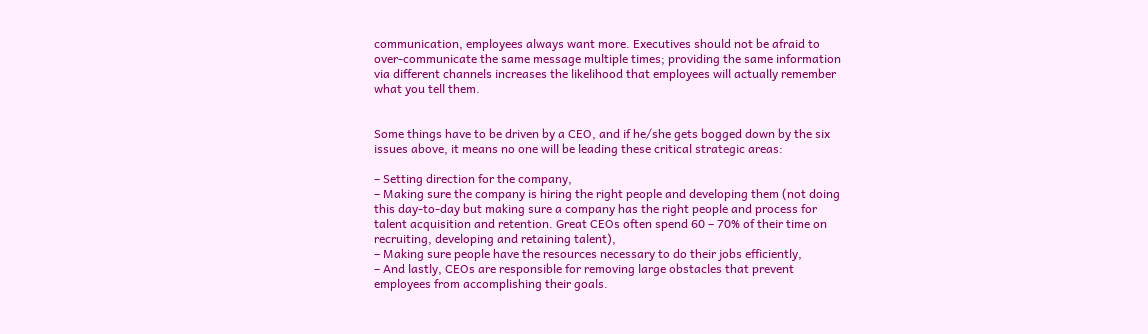communication, employees always want more. Executives should not be afraid to over-communicate the same message multiple times; providing the same information via different channels increases the likelihood that employees will actually remember what you tell them.


Some things have to be driven by a CEO, and if he/she gets bogged down by the six issues above, it means no one will be leading these critical strategic areas:

– Setting direction for the company,
– Making sure the company is hiring the right people and developing them (not doing this day-to-day but making sure a company has the right people and process for talent acquisition and retention. Great CEOs often spend 60 – 70% of their time on recruiting, developing and retaining talent),
– Making sure people have the resources necessary to do their jobs efficiently,
– And lastly, CEOs are responsible for removing large obstacles that prevent employees from accomplishing their goals.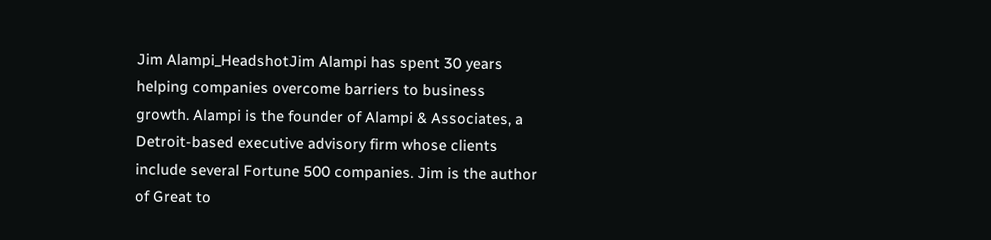Jim Alampi_HeadshotJim Alampi has spent 30 years helping companies overcome barriers to business growth. Alampi is the founder of Alampi & Associates, a Detroit-based executive advisory firm whose clients include several Fortune 500 companies. Jim is the author of Great to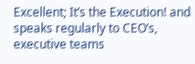Excellent; It’s the Execution! and speaks regularly to CEO’s, executive teams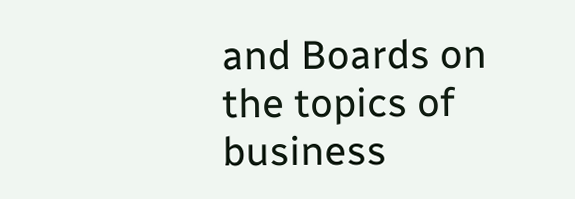and Boards on the topics of business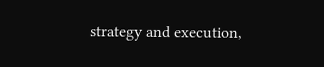strategy and execution,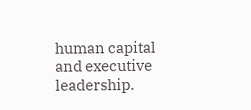human capital and executive leadership.